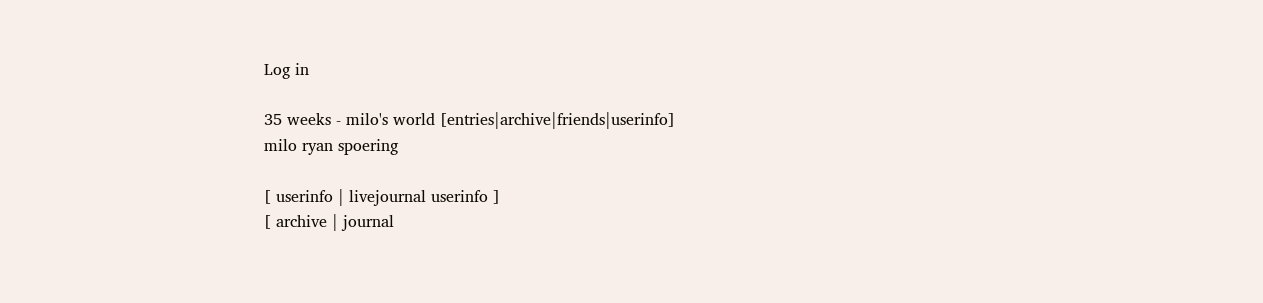Log in

35 weeks - milo's world [entries|archive|friends|userinfo]
milo ryan spoering

[ userinfo | livejournal userinfo ]
[ archive | journal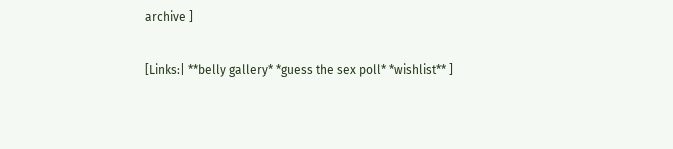archive ]

[Links:| **belly gallery* *guess the sex poll* *wishlist** ]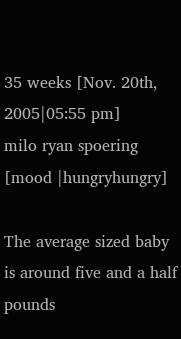35 weeks [Nov. 20th, 2005|05:55 pm]
milo ryan spoering
[mood |hungryhungry]

The average sized baby is around five and a half pounds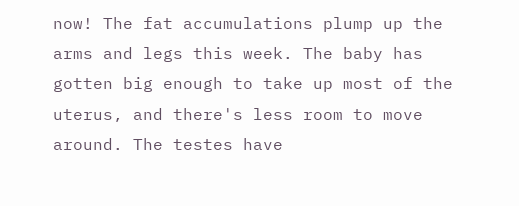now! The fat accumulations plump up the arms and legs this week. The baby has gotten big enough to take up most of the uterus, and there's less room to move around. The testes have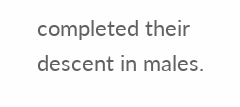completed their descent in males.